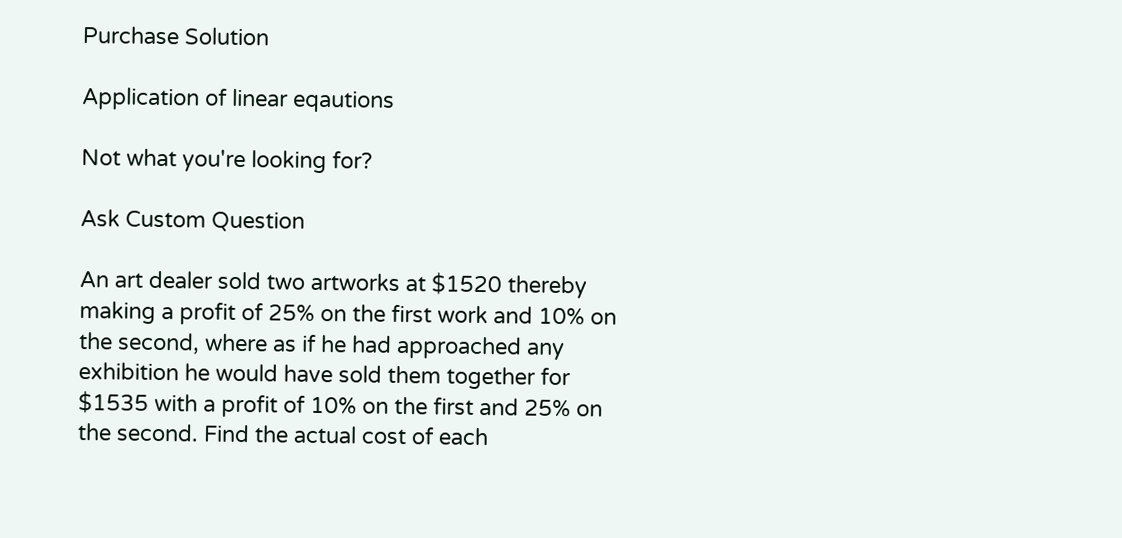Purchase Solution

Application of linear eqautions

Not what you're looking for?

Ask Custom Question

An art dealer sold two artworks at $1520 thereby making a profit of 25% on the first work and 10% on the second, where as if he had approached any exhibition he would have sold them together for $1535 with a profit of 10% on the first and 25% on the second. Find the actual cost of each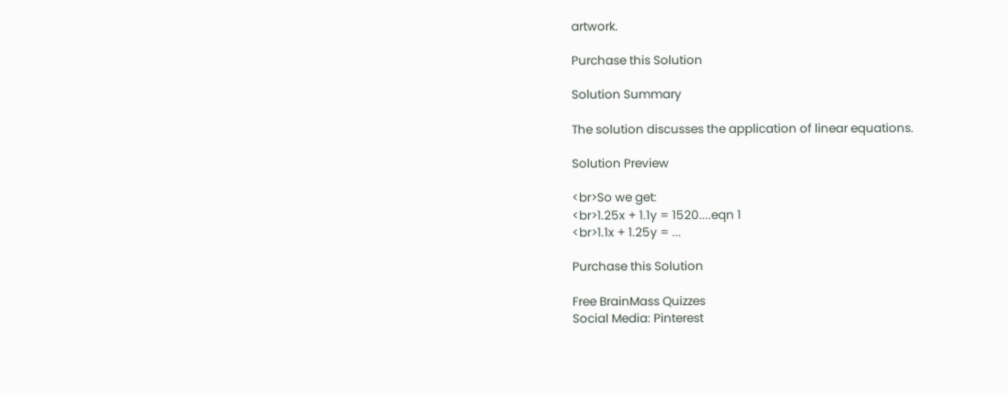artwork.

Purchase this Solution

Solution Summary

The solution discusses the application of linear equations.

Solution Preview

<br>So we get:
<br>1.25x + 1.1y = 1520....eqn 1
<br>1.1x + 1.25y = ...

Purchase this Solution

Free BrainMass Quizzes
Social Media: Pinterest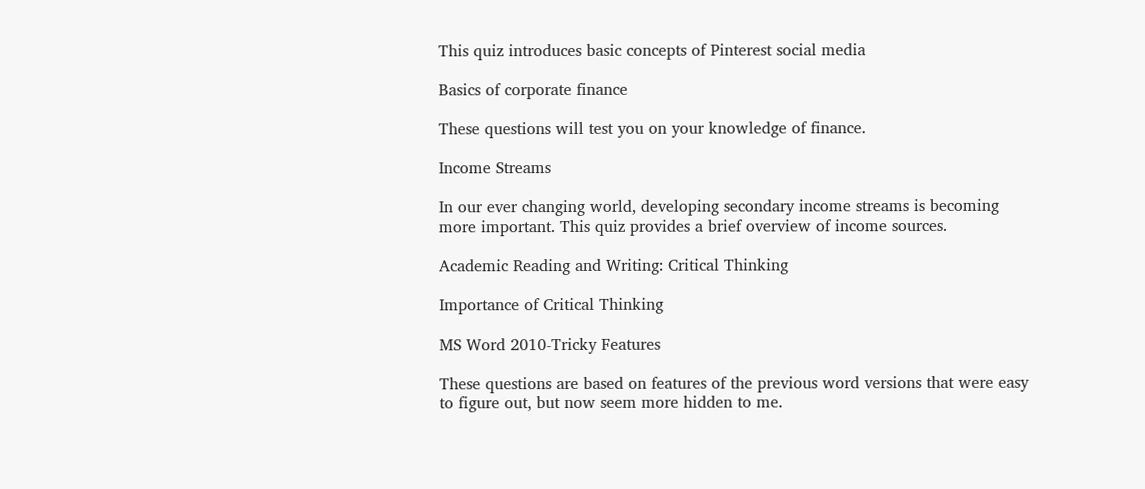This quiz introduces basic concepts of Pinterest social media

Basics of corporate finance

These questions will test you on your knowledge of finance.

Income Streams

In our ever changing world, developing secondary income streams is becoming more important. This quiz provides a brief overview of income sources.

Academic Reading and Writing: Critical Thinking

Importance of Critical Thinking

MS Word 2010-Tricky Features

These questions are based on features of the previous word versions that were easy to figure out, but now seem more hidden to me.